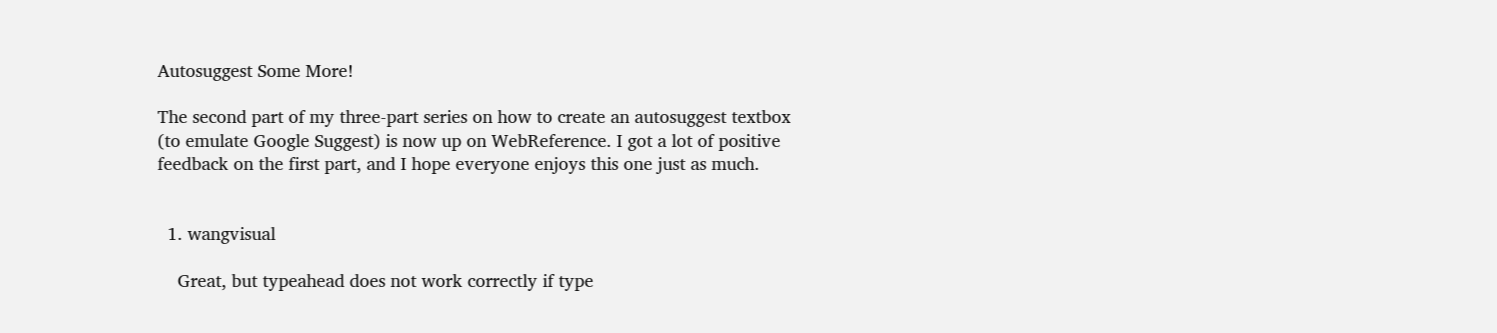Autosuggest Some More!

The second part of my three-part series on how to create an autosuggest textbox (to emulate Google Suggest) is now up on WebReference. I got a lot of positive feedback on the first part, and I hope everyone enjoys this one just as much.


  1. wangvisual

    Great, but typeahead does not work correctly if type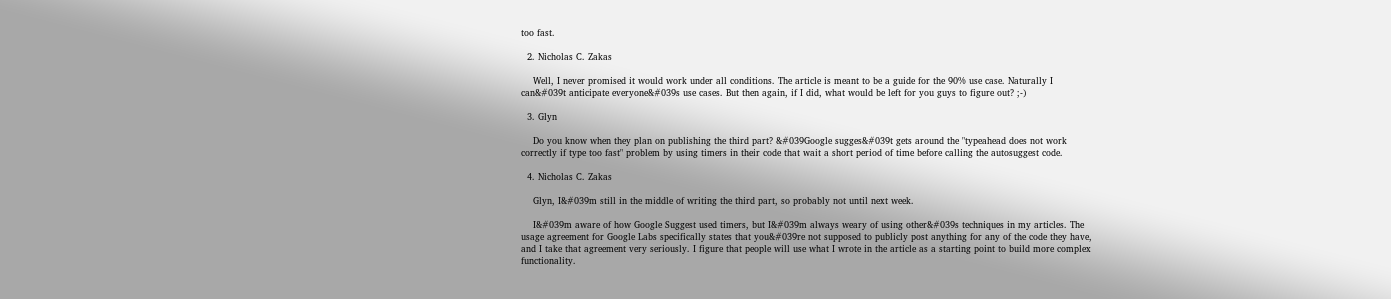too fast.

  2. Nicholas C. Zakas

    Well, I never promised it would work under all conditions. The article is meant to be a guide for the 90% use case. Naturally I can&#039t anticipate everyone&#039s use cases. But then again, if I did, what would be left for you guys to figure out? ;-)

  3. Glyn

    Do you know when they plan on publishing the third part? &#039Google sugges&#039t gets around the "typeahead does not work correctly if type too fast" problem by using timers in their code that wait a short period of time before calling the autosuggest code.

  4. Nicholas C. Zakas

    Glyn, I&#039m still in the middle of writing the third part, so probably not until next week.

    I&#039m aware of how Google Suggest used timers, but I&#039m always weary of using other&#039s techniques in my articles. The usage agreement for Google Labs specifically states that you&#039re not supposed to publicly post anything for any of the code they have, and I take that agreement very seriously. I figure that people will use what I wrote in the article as a starting point to build more complex functionality.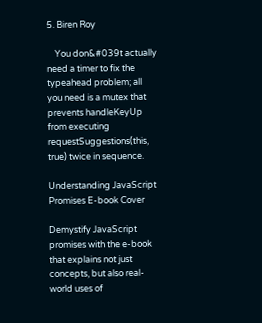5. Biren Roy

    You don&#039t actually need a timer to fix the typeahead problem; all you need is a mutex that prevents handleKeyUp from executing requestSuggestions(this, true) twice in sequence.

Understanding JavaScript Promises E-book Cover

Demystify JavaScript promises with the e-book that explains not just concepts, but also real-world uses of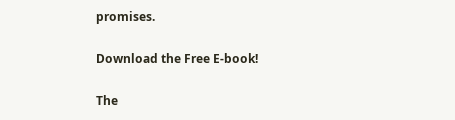promises.

Download the Free E-book!

The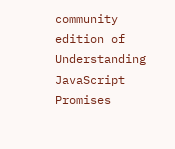community edition of Understanding JavaScript Promises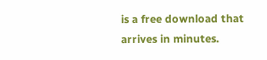is a free download that arrives in minutes.